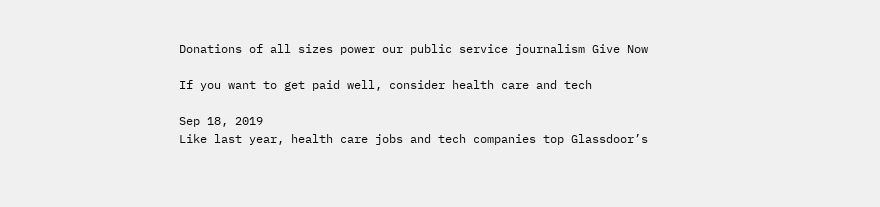Donations of all sizes power our public service journalism Give Now

If you want to get paid well, consider health care and tech

Sep 18, 2019
Like last year, health care jobs and tech companies top Glassdoor’s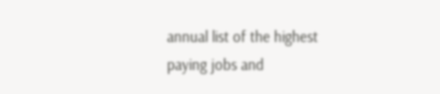annual list of the highest paying jobs and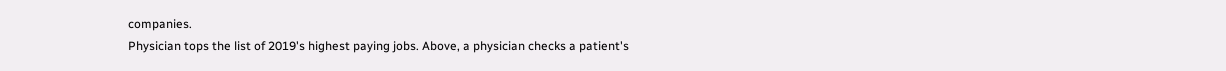companies.
Physician tops the list of 2019's highest paying jobs. Above, a physician checks a patient's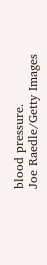blood pressure.
Joe Raedle/Getty Images